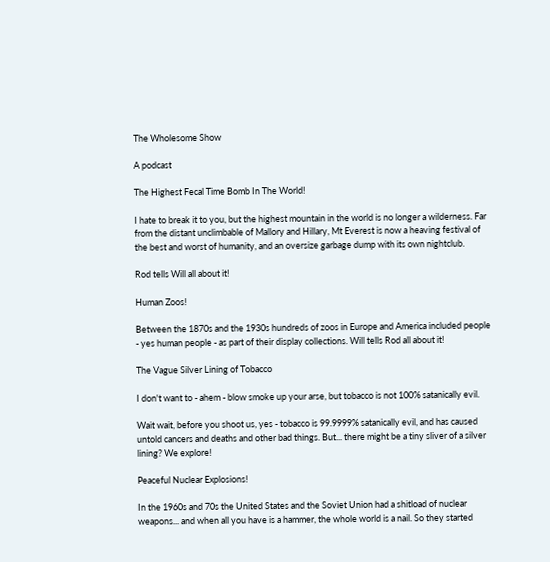The Wholesome Show

A podcast

The Highest Fecal Time Bomb In The World!

I hate to break it to you, but the highest mountain in the world is no longer a wilderness. Far from the distant unclimbable of Mallory and Hillary, Mt Everest is now a heaving festival of the best and worst of humanity, and an oversize garbage dump with its own nightclub.

Rod tells Will all about it!

Human Zoos!

Between the 1870s and the 1930s hundreds of zoos in Europe and America included people - yes human people - as part of their display collections. Will tells Rod all about it!

The Vague Silver Lining of Tobacco

I don't want to - ahem - blow smoke up your arse, but tobacco is not 100% satanically evil.

Wait wait, before you shoot us, yes - tobacco is 99.9999% satanically evil, and has caused untold cancers and deaths and other bad things. But... there might be a tiny sliver of a silver lining? We explore!

Peaceful Nuclear Explosions!

In the 1960s and 70s the United States and the Soviet Union had a shitload of nuclear weapons... and when all you have is a hammer, the whole world is a nail. So they started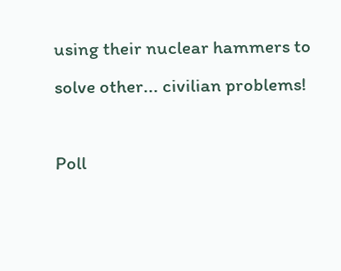using their nuclear hammers to solve other... civilian problems!

Poll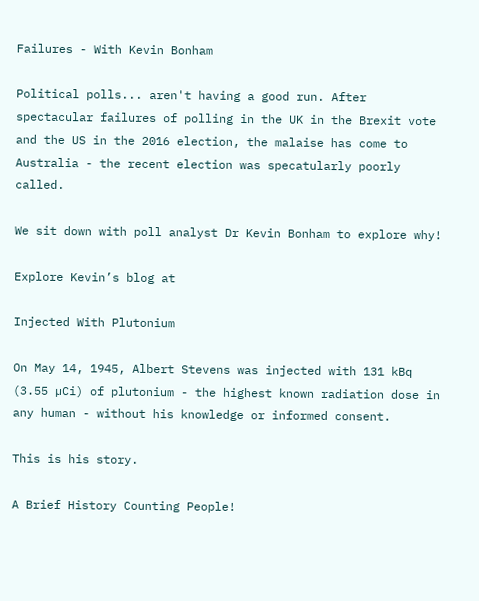Failures - With Kevin Bonham

Political polls... aren't having a good run. After spectacular failures of polling in the UK in the Brexit vote and the US in the 2016 election, the malaise has come to Australia - the recent election was specatularly poorly called.

We sit down with poll analyst Dr Kevin Bonham to explore why!

Explore Kevin’s blog at

Injected With Plutonium

On May 14, 1945, Albert Stevens was injected with 131 kBq (3.55 µCi) of plutonium - the highest known radiation dose in any human - without his knowledge or informed consent.

This is his story.

A Brief History Counting People!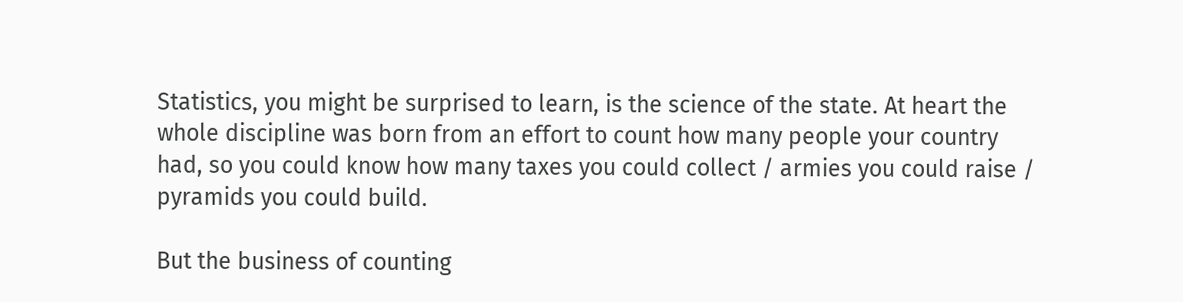Statistics, you might be surprised to learn, is the science of the state. At heart the whole discipline was born from an effort to count how many people your country had, so you could know how many taxes you could collect / armies you could raise / pyramids you could build.

But the business of counting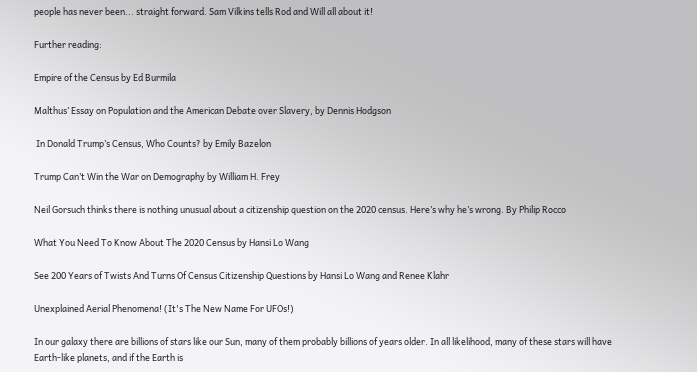people has never been... straight forward. Sam Vilkins tells Rod and Will all about it!

Further reading:

Empire of the Census by Ed Burmila

Malthus’ Essay on Population and the American Debate over Slavery, by Dennis Hodgson

 In Donald Trump’s Census, Who Counts? by Emily Bazelon

Trump Can’t Win the War on Demography by William H. Frey

Neil Gorsuch thinks there is nothing unusual about a citizenship question on the 2020 census. Here’s why he’s wrong. By Philip Rocco

What You Need To Know About The 2020 Census by Hansi Lo Wang

See 200 Years of Twists And Turns Of Census Citizenship Questions by Hansi Lo Wang and Renee Klahr

Unexplained Aerial Phenomena! (It's The New Name For UFOs!)

In our galaxy there are billions of stars like our Sun, many of them probably billions of years older. In all likelihood, many of these stars will have Earth-like planets, and if the Earth is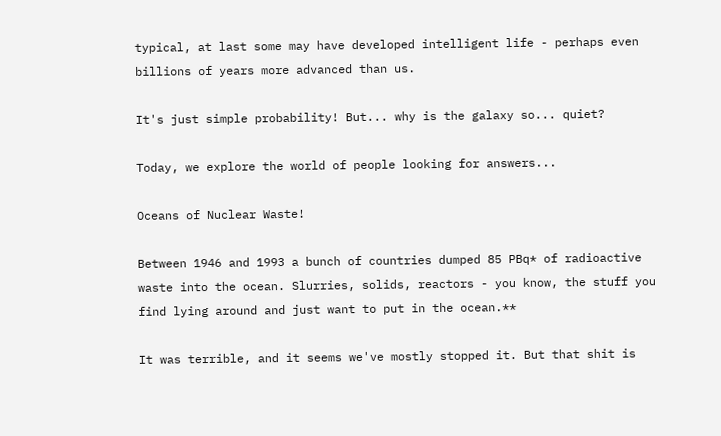typical, at last some may have developed intelligent life - perhaps even billions of years more advanced than us.

It's just simple probability! But... why is the galaxy so... quiet?

Today, we explore the world of people looking for answers...

Oceans of Nuclear Waste!

Between 1946 and 1993 a bunch of countries dumped 85 PBq* of radioactive waste into the ocean. Slurries, solids, reactors - you know, the stuff you find lying around and just want to put in the ocean.**

It was terrible, and it seems we've mostly stopped it. But that shit is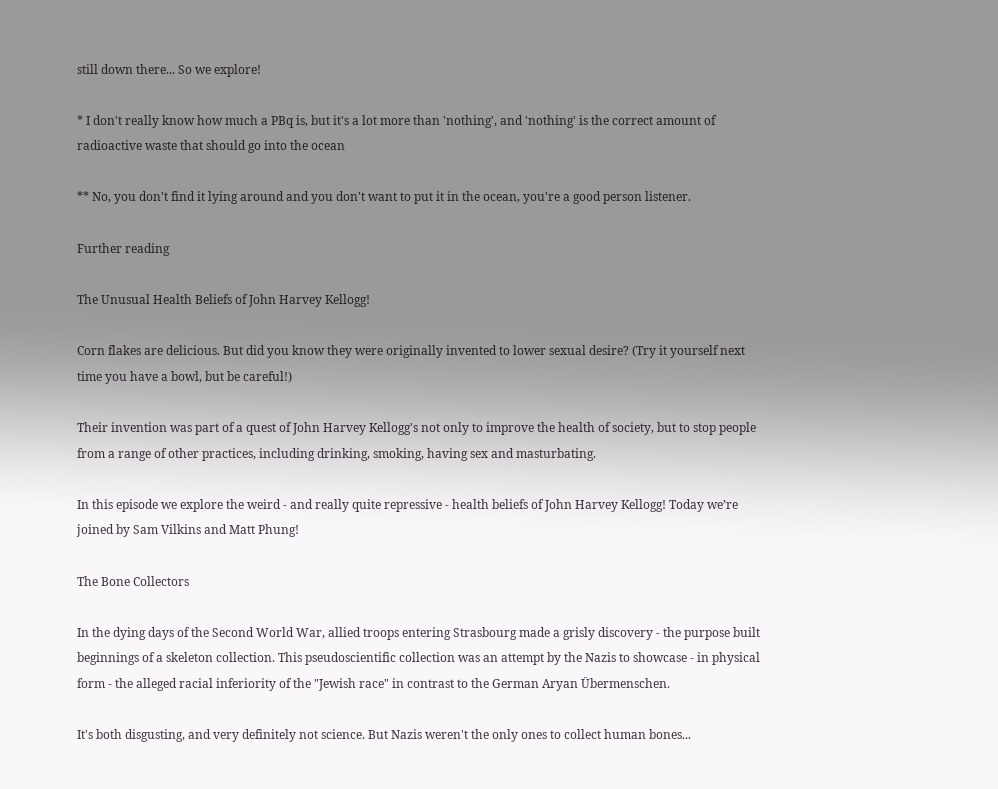still down there... So we explore!

* I don't really know how much a PBq is, but it's a lot more than 'nothing', and 'nothing' is the correct amount of radioactive waste that should go into the ocean

** No, you don't find it lying around and you don't want to put it in the ocean, you're a good person listener.

Further reading

The Unusual Health Beliefs of John Harvey Kellogg!

Corn flakes are delicious. But did you know they were originally invented to lower sexual desire? (Try it yourself next time you have a bowl, but be careful!)

Their invention was part of a quest of John Harvey Kellogg's not only to improve the health of society, but to stop people from a range of other practices, including drinking, smoking, having sex and masturbating.

In this episode we explore the weird - and really quite repressive - health beliefs of John Harvey Kellogg! Today we’re joined by Sam Vilkins and Matt Phung!

The Bone Collectors

In the dying days of the Second World War, allied troops entering Strasbourg made a grisly discovery - the purpose built beginnings of a skeleton collection. This pseudoscientific collection was an attempt by the Nazis to showcase - in physical form - the alleged racial inferiority of the "Jewish race" in contrast to the German Aryan Übermenschen.

It's both disgusting, and very definitely not science. But Nazis weren't the only ones to collect human bones...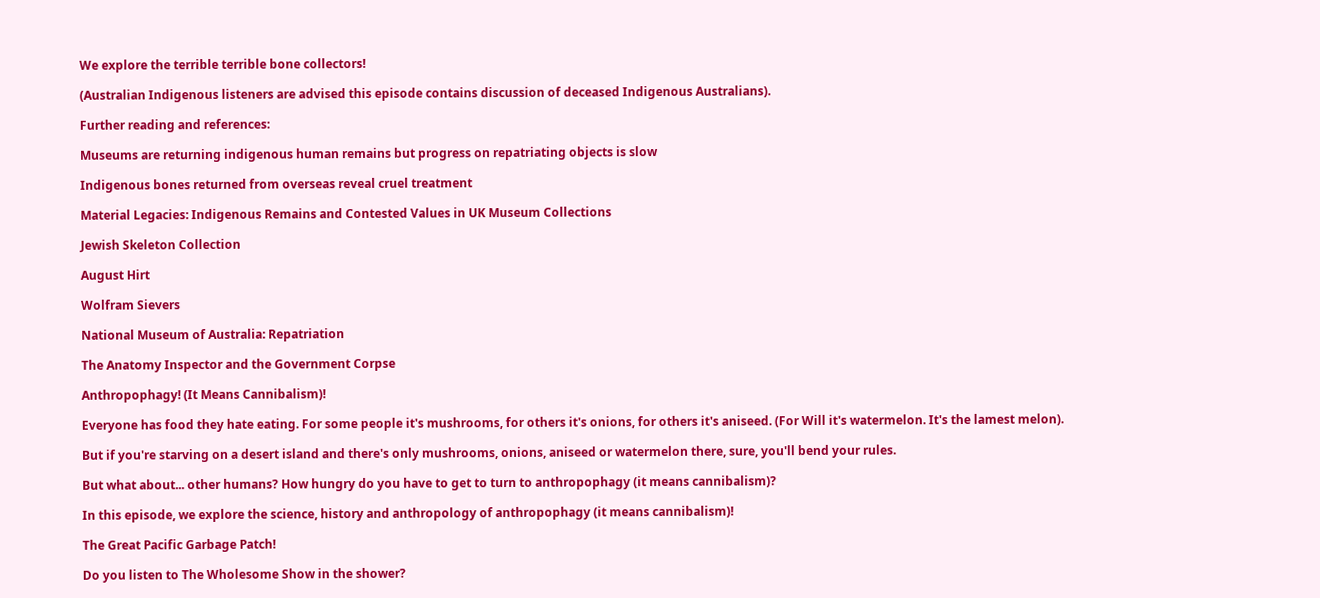We explore the terrible terrible bone collectors!

(Australian Indigenous listeners are advised this episode contains discussion of deceased Indigenous Australians).

Further reading and references:

Museums are returning indigenous human remains but progress on repatriating objects is slow

Indigenous bones returned from overseas reveal cruel treatment

Material Legacies: Indigenous Remains and Contested Values in UK Museum Collections

Jewish Skeleton Collection

August Hirt

Wolfram Sievers

National Museum of Australia: Repatriation

The Anatomy Inspector and the Government Corpse

Anthropophagy! (It Means Cannibalism)!

Everyone has food they hate eating. For some people it's mushrooms, for others it's onions, for others it's aniseed. (For Will it's watermelon. It's the lamest melon).

But if you're starving on a desert island and there's only mushrooms, onions, aniseed or watermelon there, sure, you'll bend your rules.

But what about... other humans? How hungry do you have to get to turn to anthropophagy (it means cannibalism)?

In this episode, we explore the science, history and anthropology of anthropophagy (it means cannibalism)!

The Great Pacific Garbage Patch!

Do you listen to The Wholesome Show in the shower?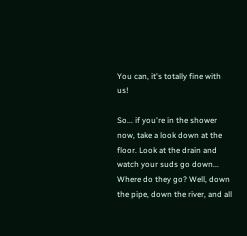You can, it's totally fine with us!

So... if you're in the shower now, take a look down at the floor. Look at the drain and watch your suds go down... Where do they go? Well, down the pipe, down the river, and all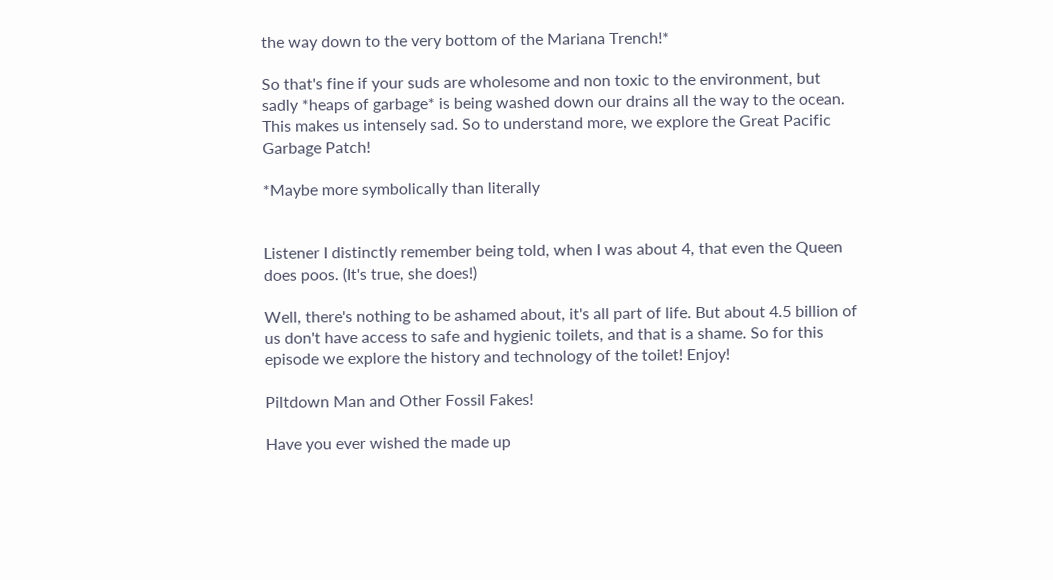the way down to the very bottom of the Mariana Trench!*

So that's fine if your suds are wholesome and non toxic to the environment, but sadly *heaps of garbage* is being washed down our drains all the way to the ocean. This makes us intensely sad. So to understand more, we explore the Great Pacific Garbage Patch!

*Maybe more symbolically than literally


Listener I distinctly remember being told, when I was about 4, that even the Queen does poos. (It's true, she does!)

Well, there's nothing to be ashamed about, it's all part of life. But about 4.5 billion of us don't have access to safe and hygienic toilets, and that is a shame. So for this episode we explore the history and technology of the toilet! Enjoy!

Piltdown Man and Other Fossil Fakes!

Have you ever wished the made up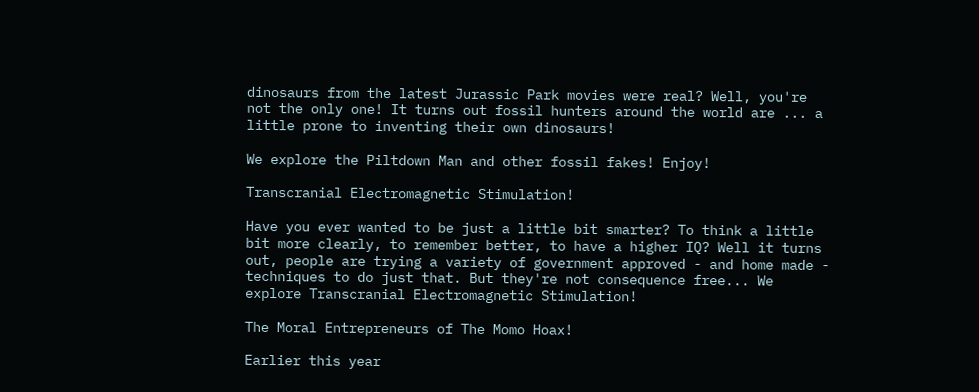dinosaurs from the latest Jurassic Park movies were real? Well, you're not the only one! It turns out fossil hunters around the world are ... a little prone to inventing their own dinosaurs!

We explore the Piltdown Man and other fossil fakes! Enjoy!

Transcranial Electromagnetic Stimulation!

Have you ever wanted to be just a little bit smarter? To think a little bit more clearly, to remember better, to have a higher IQ? Well it turns out, people are trying a variety of government approved - and home made - techniques to do just that. But they're not consequence free... We explore Transcranial Electromagnetic Stimulation!

The Moral Entrepreneurs of The Momo Hoax!

Earlier this year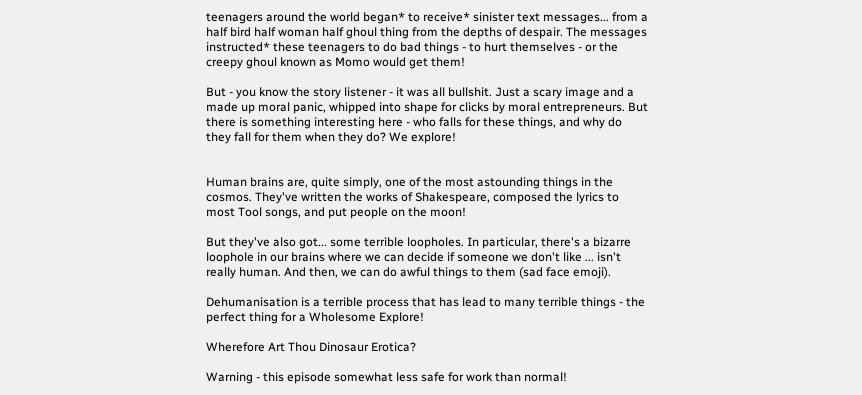teenagers around the world began* to receive* sinister text messages... from a half bird half woman half ghoul thing from the depths of despair. The messages instructed* these teenagers to do bad things - to hurt themselves - or the creepy ghoul known as Momo would get them!

But - you know the story listener - it was all bullshit. Just a scary image and a made up moral panic, whipped into shape for clicks by moral entrepreneurs. But there is something interesting here - who falls for these things, and why do they fall for them when they do? We explore!


Human brains are, quite simply, one of the most astounding things in the cosmos. They've written the works of Shakespeare, composed the lyrics to most Tool songs, and put people on the moon!

But they've also got... some terrible loopholes. In particular, there's a bizarre loophole in our brains where we can decide if someone we don't like ... isn't really human. And then, we can do awful things to them (sad face emoji).

Dehumanisation is a terrible process that has lead to many terrible things - the perfect thing for a Wholesome Explore!

Wherefore Art Thou Dinosaur Erotica?

Warning - this episode somewhat less safe for work than normal!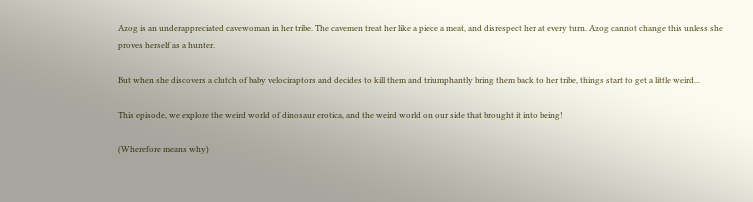Azog is an underappreciated cavewoman in her tribe. The cavemen treat her like a piece a meat, and disrespect her at every turn. Azog cannot change this unless she proves herself as a hunter.

But when she discovers a clutch of baby velociraptors and decides to kill them and triumphantly bring them back to her tribe, things start to get a little weird...

This episode, we explore the weird world of dinosaur erotica, and the weird world on our side that brought it into being!

(Wherefore means why)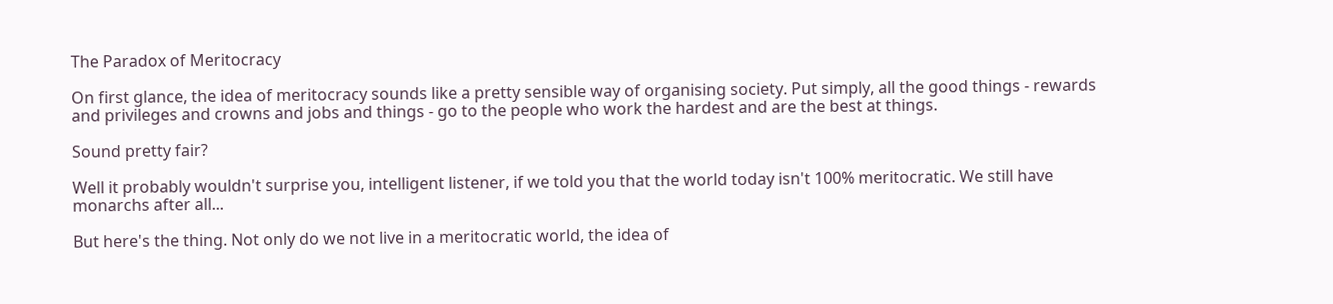The Paradox of Meritocracy

On first glance, the idea of meritocracy sounds like a pretty sensible way of organising society. Put simply, all the good things - rewards and privileges and crowns and jobs and things - go to the people who work the hardest and are the best at things.

Sound pretty fair?

Well it probably wouldn't surprise you, intelligent listener, if we told you that the world today isn't 100% meritocratic. We still have monarchs after all...

But here's the thing. Not only do we not live in a meritocratic world, the idea of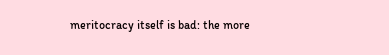meritocracy itself is bad: the more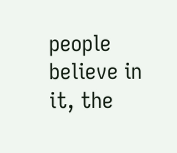people believe in it, the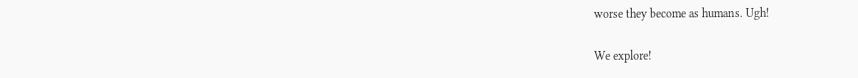worse they become as humans. Ugh!

We explore!